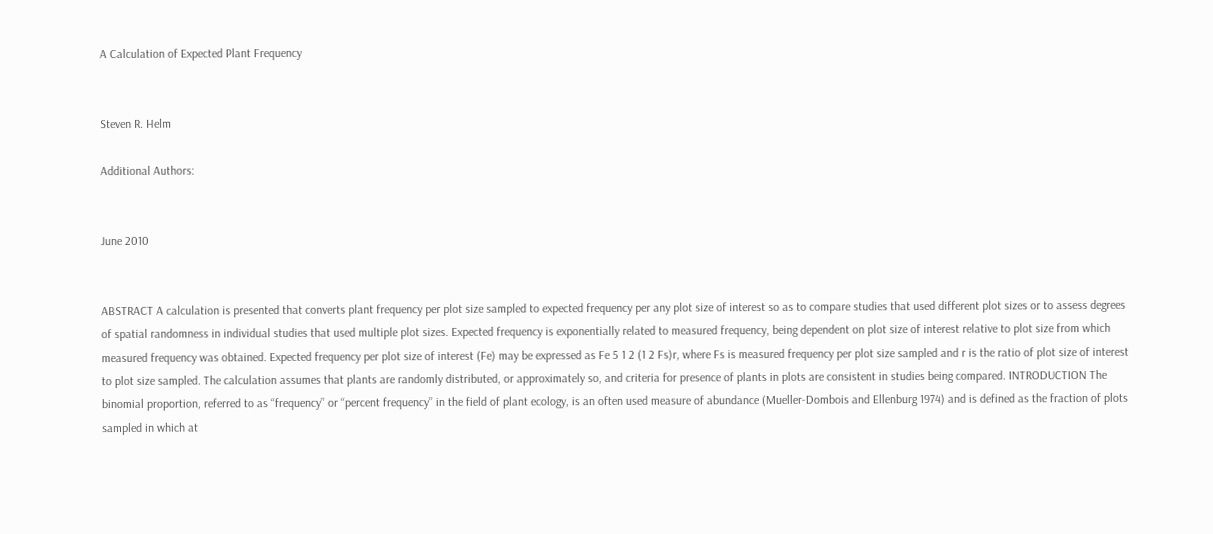A Calculation of Expected Plant Frequency


Steven R. Helm

Additional Authors:


June 2010


ABSTRACT A calculation is presented that converts plant frequency per plot size sampled to expected frequency per any plot size of interest so as to compare studies that used different plot sizes or to assess degrees of spatial randomness in individual studies that used multiple plot sizes. Expected frequency is exponentially related to measured frequency, being dependent on plot size of interest relative to plot size from which measured frequency was obtained. Expected frequency per plot size of interest (Fe) may be expressed as Fe 5 1 2 (1 2 Fs)r, where Fs is measured frequency per plot size sampled and r is the ratio of plot size of interest to plot size sampled. The calculation assumes that plants are randomly distributed, or approximately so, and criteria for presence of plants in plots are consistent in studies being compared. INTRODUCTION The binomial proportion, referred to as ‘‘frequency’’ or ‘‘percent frequency’’ in the field of plant ecology, is an often used measure of abundance (Mueller-Dombois and Ellenburg 1974) and is defined as the fraction of plots sampled in which at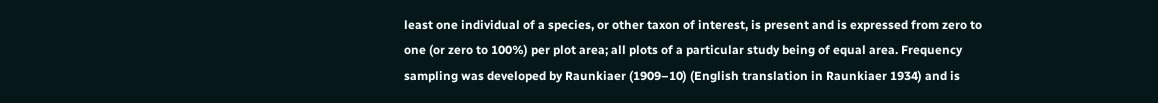least one individual of a species, or other taxon of interest, is present and is expressed from zero to one (or zero to 100%) per plot area; all plots of a particular study being of equal area. Frequency sampling was developed by Raunkiaer (1909–10) (English translation in Raunkiaer 1934) and is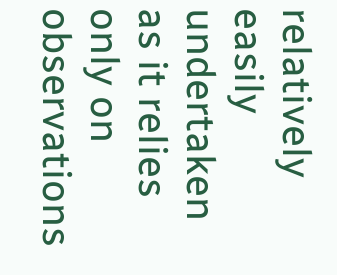relatively easily undertaken as it relies only on observations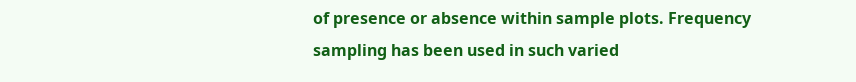of presence or absence within sample plots. Frequency sampling has been used in such varied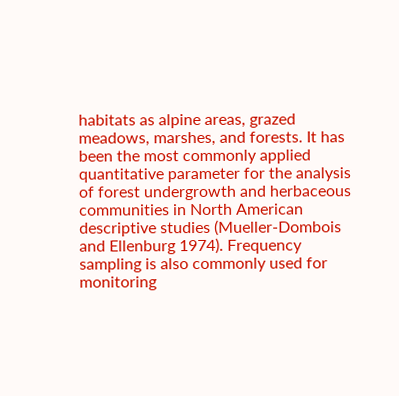habitats as alpine areas, grazed meadows, marshes, and forests. It has been the most commonly applied quantitative parameter for the analysis of forest undergrowth and herbaceous communities in North American descriptive studies (Mueller-Dombois and Ellenburg 1974). Frequency sampling is also commonly used for monitoring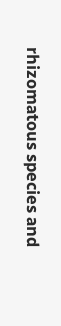rhizomatous species and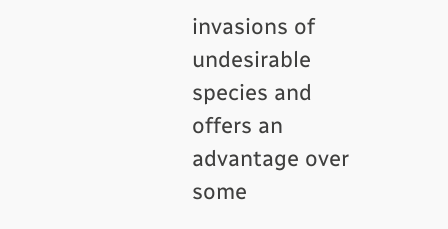invasions of undesirable species and offers an advantage over some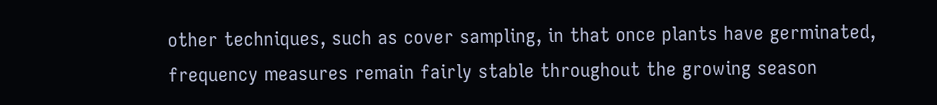other techniques, such as cover sampling, in that once plants have germinated, frequency measures remain fairly stable throughout the growing season